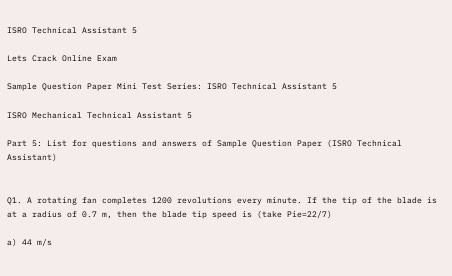ISRO Technical Assistant 5

Lets Crack Online Exam

Sample Question Paper Mini Test Series: ISRO Technical Assistant 5

ISRO Mechanical Technical Assistant 5

Part 5: List for questions and answers of Sample Question Paper (ISRO Technical Assistant)


Q1. A rotating fan completes 1200 revolutions every minute. If the tip of the blade is at a radius of 0.7 m, then the blade tip speed is (take Pie=22/7)

a) 44 m/s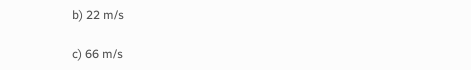b) 22 m/s

c) 66 m/s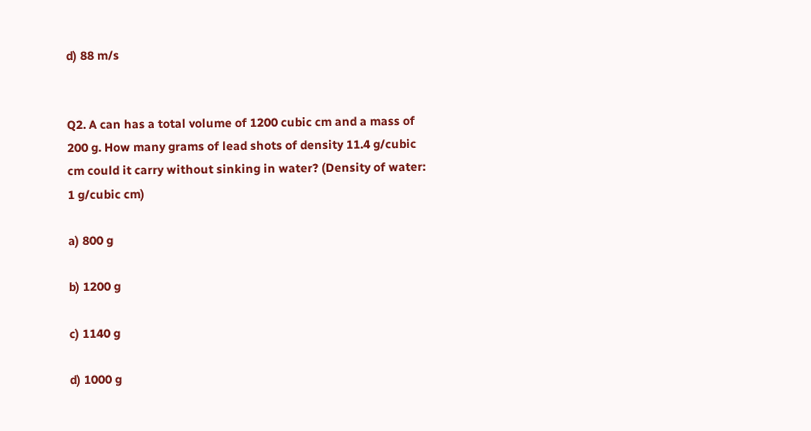d) 88 m/s


Q2. A can has a total volume of 1200 cubic cm and a mass of 200 g. How many grams of lead shots of density 11.4 g/cubic cm could it carry without sinking in water? (Density of water: 1 g/cubic cm)

a) 800 g

b) 1200 g

c) 1140 g

d) 1000 g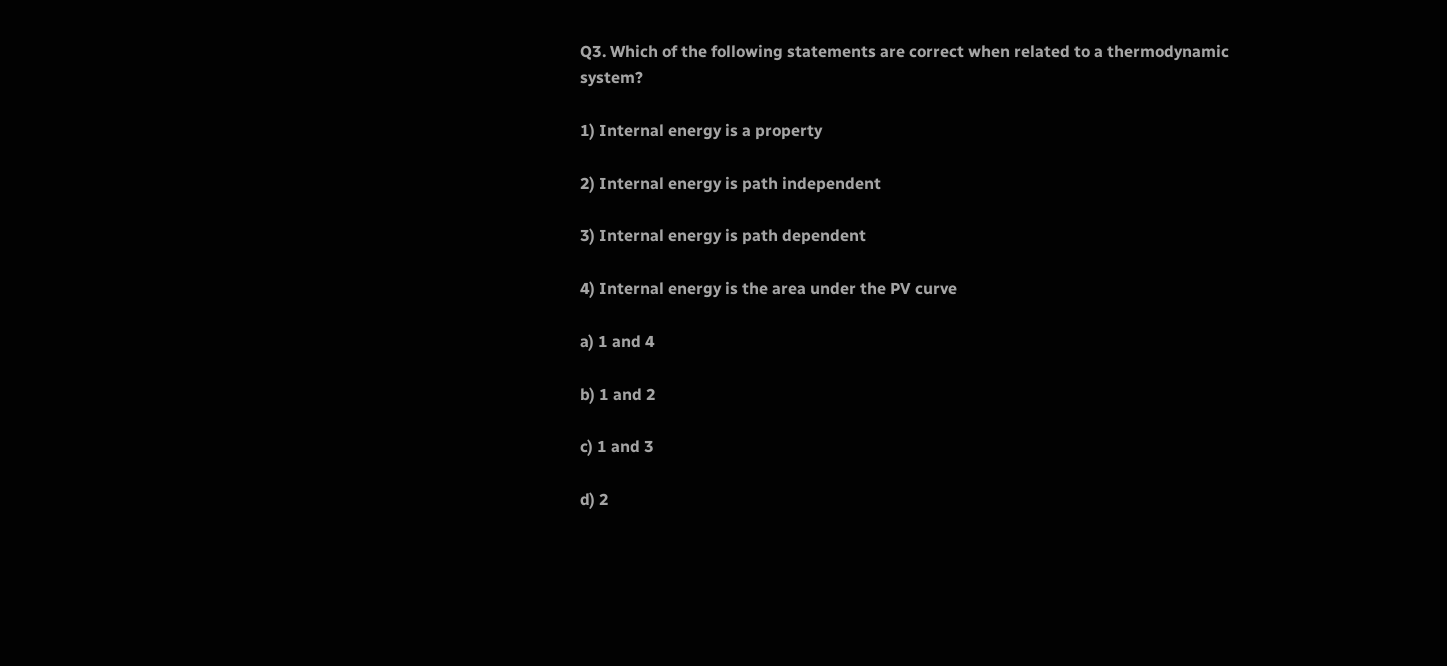Q3. Which of the following statements are correct when related to a thermodynamic system?

1) Internal energy is a property

2) Internal energy is path independent

3) Internal energy is path dependent

4) Internal energy is the area under the PV curve

a) 1 and 4

b) 1 and 2

c) 1 and 3

d) 2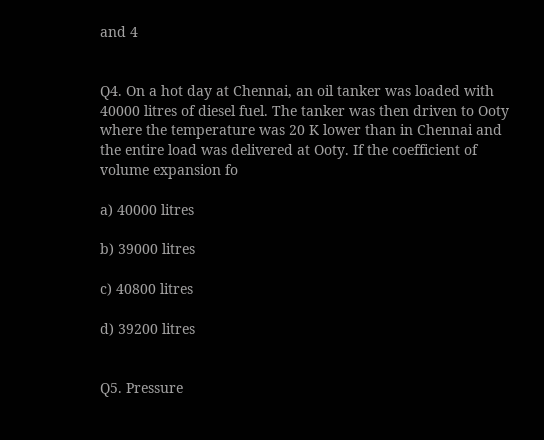and 4


Q4. On a hot day at Chennai, an oil tanker was loaded with 40000 litres of diesel fuel. The tanker was then driven to Ooty where the temperature was 20 K lower than in Chennai and the entire load was delivered at Ooty. If the coefficient of volume expansion fo

a) 40000 litres

b) 39000 litres

c) 40800 litres

d) 39200 litres


Q5. Pressure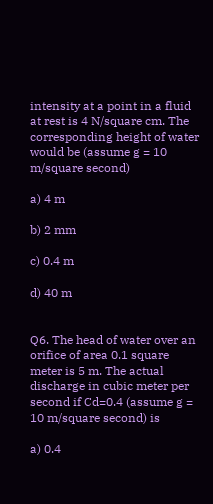intensity at a point in a fluid at rest is 4 N/square cm. The corresponding height of water would be (assume g = 10 m/square second)

a) 4 m

b) 2 mm

c) 0.4 m

d) 40 m


Q6. The head of water over an orifice of area 0.1 square meter is 5 m. The actual discharge in cubic meter per second if Cd=0.4 (assume g = 10 m/square second) is

a) 0.4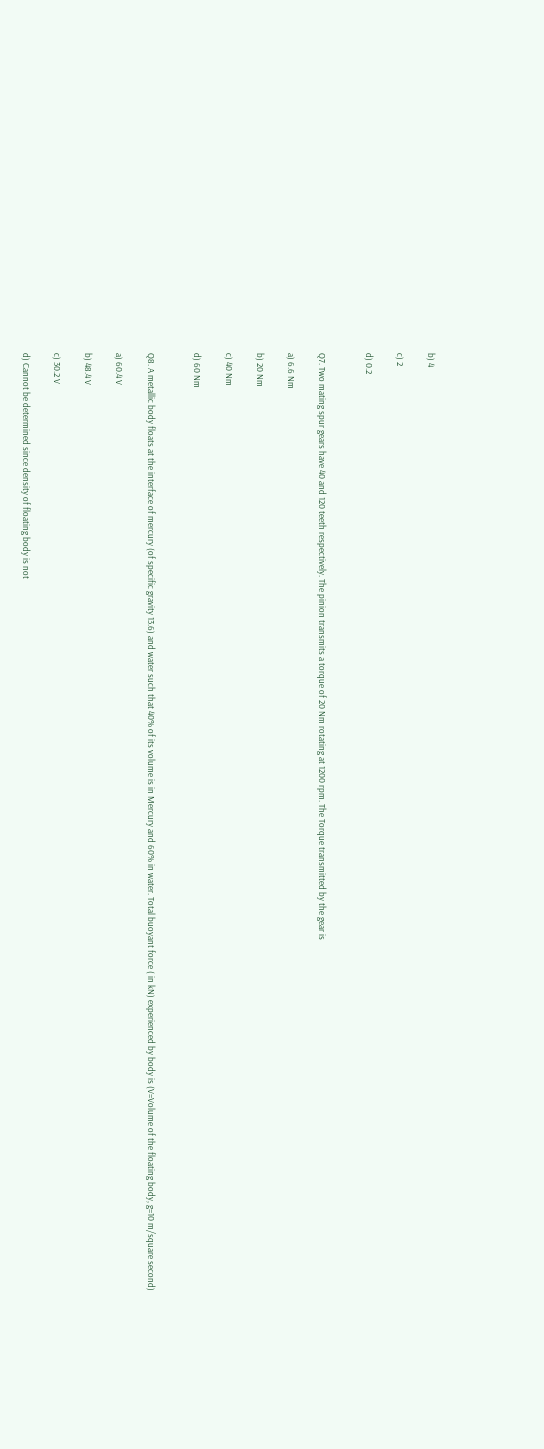b) 4

c) 2

d) 0.2


Q7. Two mating spur gears have 40 and 120 teeth respectively. The pinion transmits a torque of 20 Nm rotating at 1200 rpm. The Torque transmitted by the gear is

a) 6.6 Nm

b) 20 Nm

c) 40 Nm

d) 60 Nm


Q8. A metallic body floats at the interface of mercury (of specific gravity 13.6) and water such that 40% of its volume is in Mercury and 60% in water. Total buoyant force ( in kN) experienced by body is (V=Volume of the floating body, g=10 m/square second)

a) 60.4 V

b) 48.4 V

c) 30.2 V

d) Cannot be determined since density of floating body is not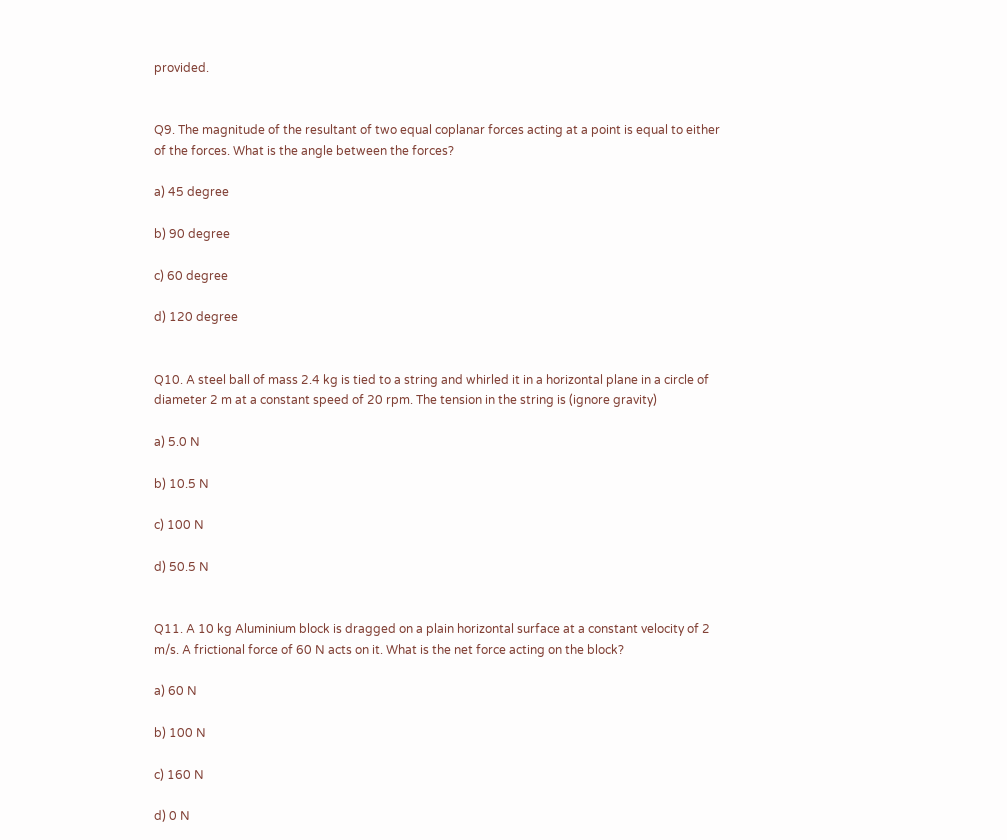provided.


Q9. The magnitude of the resultant of two equal coplanar forces acting at a point is equal to either of the forces. What is the angle between the forces?

a) 45 degree

b) 90 degree

c) 60 degree

d) 120 degree


Q10. A steel ball of mass 2.4 kg is tied to a string and whirled it in a horizontal plane in a circle of diameter 2 m at a constant speed of 20 rpm. The tension in the string is (ignore gravity)

a) 5.0 N

b) 10.5 N

c) 100 N

d) 50.5 N


Q11. A 10 kg Aluminium block is dragged on a plain horizontal surface at a constant velocity of 2 m/s. A frictional force of 60 N acts on it. What is the net force acting on the block?

a) 60 N

b) 100 N

c) 160 N

d) 0 N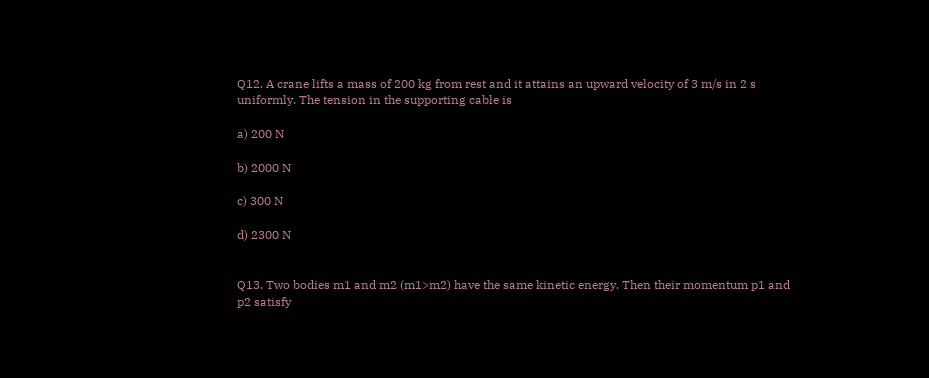Q12. A crane lifts a mass of 200 kg from rest and it attains an upward velocity of 3 m/s in 2 s uniformly. The tension in the supporting cable is

a) 200 N

b) 2000 N

c) 300 N

d) 2300 N


Q13. Two bodies m1 and m2 (m1>m2) have the same kinetic energy. Then their momentum p1 and p2 satisfy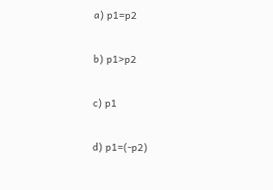a) p1=p2

b) p1>p2

c) p1

d) p1=(-p2)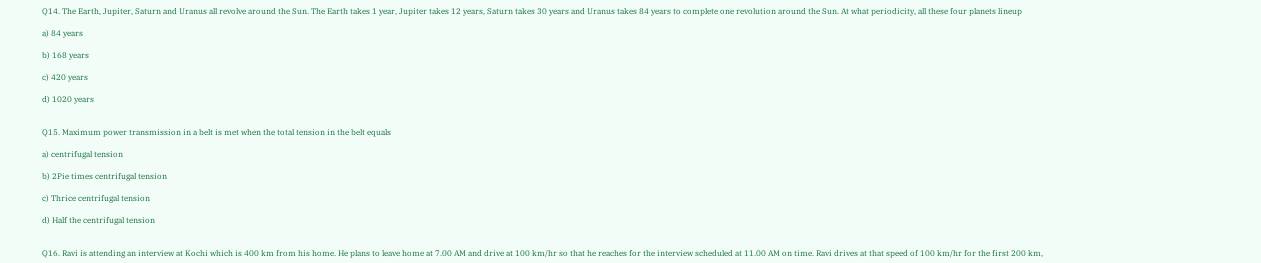Q14. The Earth, Jupiter, Saturn and Uranus all revolve around the Sun. The Earth takes 1 year, Jupiter takes 12 years, Saturn takes 30 years and Uranus takes 84 years to complete one revolution around the Sun. At what periodicity, all these four planets lineup

a) 84 years

b) 168 years

c) 420 years

d) 1020 years


Q15. Maximum power transmission in a belt is met when the total tension in the belt equals

a) centrifugal tension

b) 2Pie times centrifugal tension

c) Thrice centrifugal tension

d) Half the centrifugal tension


Q16. Ravi is attending an interview at Kochi which is 400 km from his home. He plans to leave home at 7.00 AM and drive at 100 km/hr so that he reaches for the interview scheduled at 11.00 AM on time. Ravi drives at that speed of 100 km/hr for the first 200 km,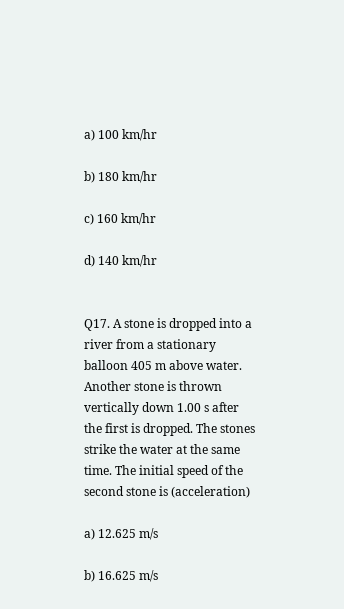a) 100 km/hr

b) 180 km/hr

c) 160 km/hr

d) 140 km/hr


Q17. A stone is dropped into a river from a stationary balloon 405 m above water. Another stone is thrown vertically down 1.00 s after the first is dropped. The stones strike the water at the same time. The initial speed of the second stone is (acceleration)

a) 12.625 m/s

b) 16.625 m/s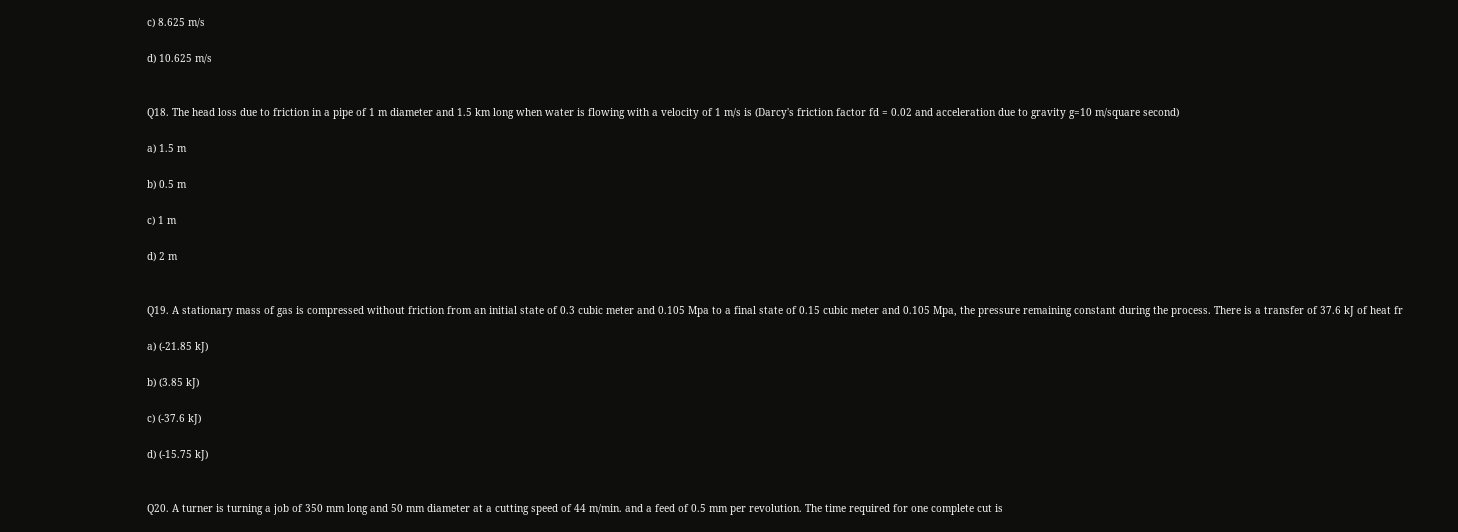c) 8.625 m/s

d) 10.625 m/s


Q18. The head loss due to friction in a pipe of 1 m diameter and 1.5 km long when water is flowing with a velocity of 1 m/s is (Darcy's friction factor fd = 0.02 and acceleration due to gravity g=10 m/square second)

a) 1.5 m

b) 0.5 m

c) 1 m

d) 2 m


Q19. A stationary mass of gas is compressed without friction from an initial state of 0.3 cubic meter and 0.105 Mpa to a final state of 0.15 cubic meter and 0.105 Mpa, the pressure remaining constant during the process. There is a transfer of 37.6 kJ of heat fr

a) (-21.85 kJ)

b) (3.85 kJ)

c) (-37.6 kJ)

d) (-15.75 kJ)


Q20. A turner is turning a job of 350 mm long and 50 mm diameter at a cutting speed of 44 m/min. and a feed of 0.5 mm per revolution. The time required for one complete cut is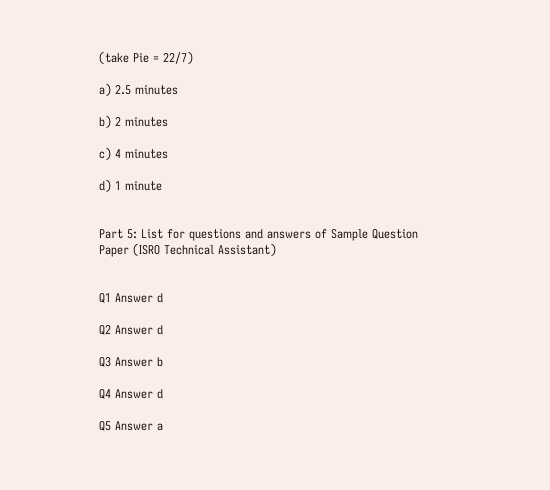(take Pie = 22/7)

a) 2.5 minutes

b) 2 minutes

c) 4 minutes

d) 1 minute


Part 5: List for questions and answers of Sample Question Paper (ISRO Technical Assistant)


Q1 Answer d

Q2 Answer d

Q3 Answer b

Q4 Answer d

Q5 Answer a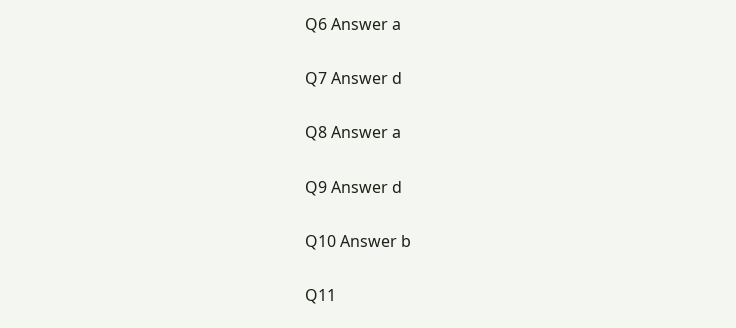Q6 Answer a

Q7 Answer d

Q8 Answer a

Q9 Answer d

Q10 Answer b

Q11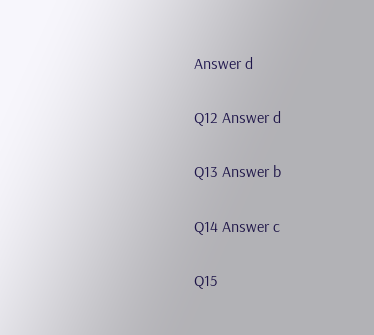Answer d

Q12 Answer d

Q13 Answer b

Q14 Answer c

Q15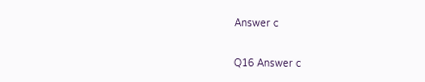Answer c

Q16 Answer c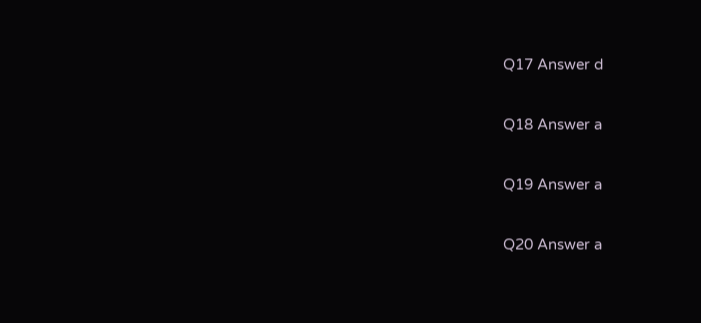Q17 Answer d

Q18 Answer a

Q19 Answer a

Q20 Answer a